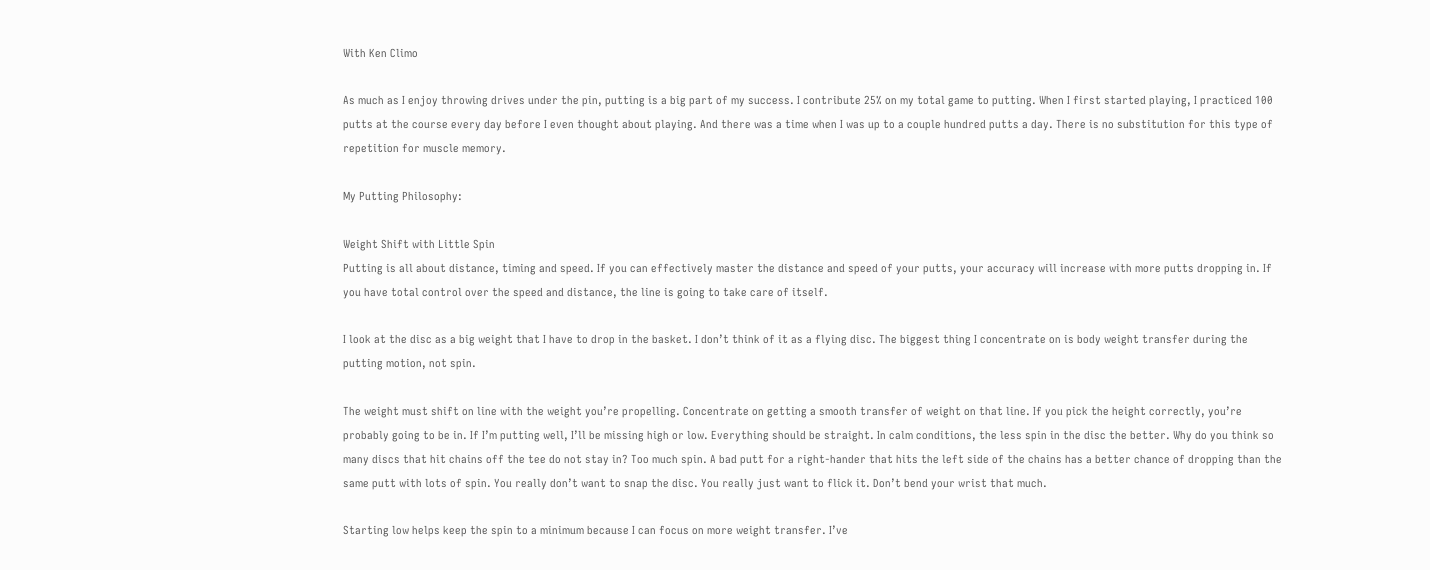With Ken Climo

As much as I enjoy throwing drives under the pin, putting is a big part of my success. I contribute 25% on my total game to putting. When I first started playing, I practiced 100 putts at the course every day before I even thought about playing. And there was a time when I was up to a couple hundred putts a day. There is no substitution for this type of repetition for muscle memory.

My Putting Philosophy:

Weight Shift with Little Spin
Putting is all about distance, timing and speed. If you can effectively master the distance and speed of your putts, your accuracy will increase with more putts dropping in. If you have total control over the speed and distance, the line is going to take care of itself.

I look at the disc as a big weight that I have to drop in the basket. I don’t think of it as a flying disc. The biggest thing I concentrate on is body weight transfer during the putting motion, not spin.

The weight must shift on line with the weight you’re propelling. Concentrate on getting a smooth transfer of weight on that line. If you pick the height correctly, you’re probably going to be in. If I’m putting well, I’ll be missing high or low. Everything should be straight. In calm conditions, the less spin in the disc the better. Why do you think so many discs that hit chains off the tee do not stay in? Too much spin. A bad putt for a right-hander that hits the left side of the chains has a better chance of dropping than the same putt with lots of spin. You really don’t want to snap the disc. You really just want to flick it. Don’t bend your wrist that much.

Starting low helps keep the spin to a minimum because I can focus on more weight transfer. I’ve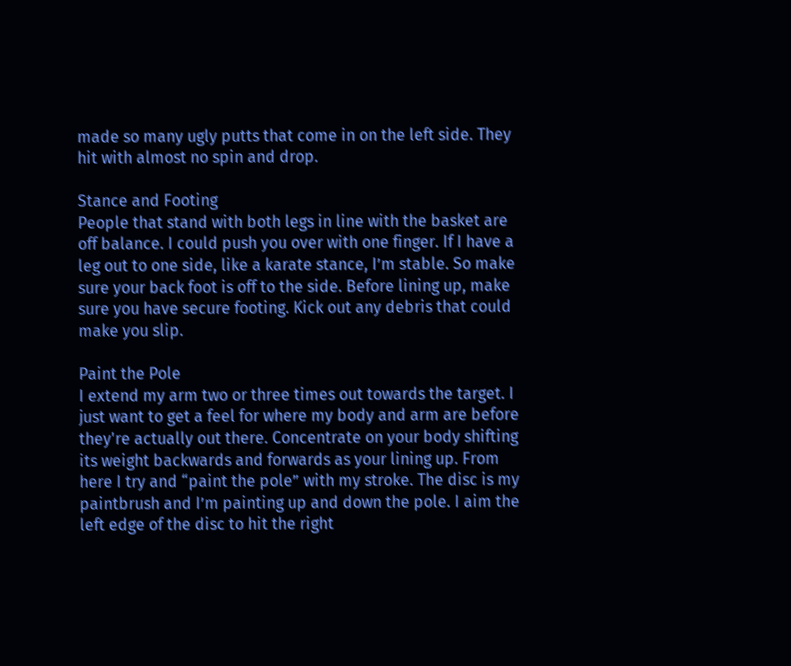made so many ugly putts that come in on the left side. They hit with almost no spin and drop.

Stance and Footing
People that stand with both legs in line with the basket are off balance. I could push you over with one finger. If I have a leg out to one side, like a karate stance, I’m stable. So make sure your back foot is off to the side. Before lining up, make sure you have secure footing. Kick out any debris that could make you slip.

Paint the Pole
I extend my arm two or three times out towards the target. I just want to get a feel for where my body and arm are before they're actually out there. Concentrate on your body shifting its weight backwards and forwards as your lining up. From here I try and “paint the pole” with my stroke. The disc is my paintbrush and I’m painting up and down the pole. I aim the left edge of the disc to hit the right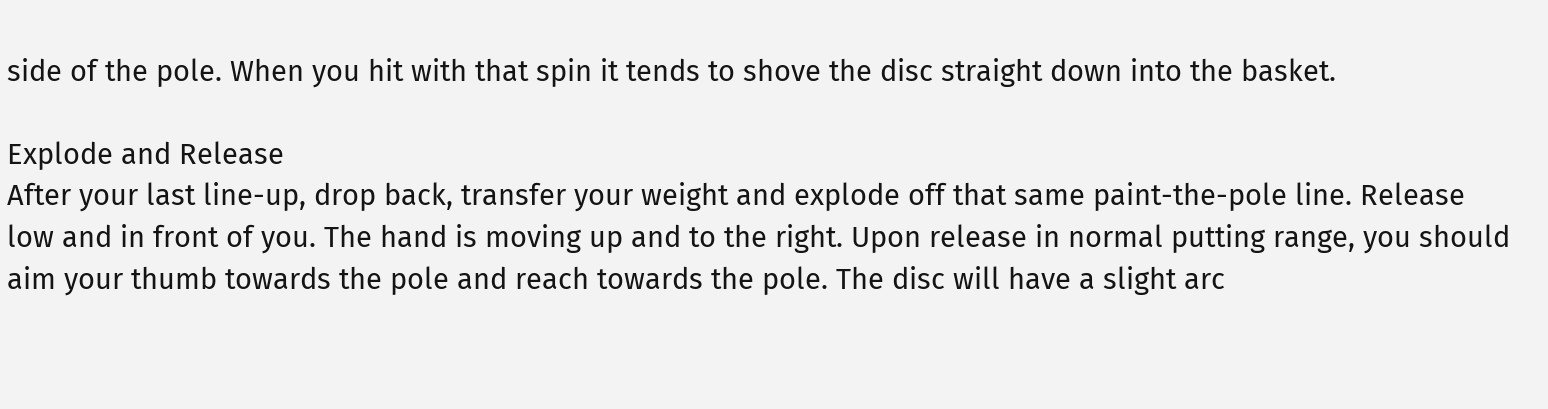side of the pole. When you hit with that spin it tends to shove the disc straight down into the basket.

Explode and Release
After your last line-up, drop back, transfer your weight and explode off that same paint-the-pole line. Release low and in front of you. The hand is moving up and to the right. Upon release in normal putting range, you should aim your thumb towards the pole and reach towards the pole. The disc will have a slight arc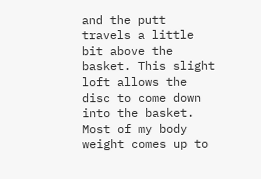and the putt travels a little bit above the basket. This slight loft allows the disc to come down into the basket. Most of my body weight comes up to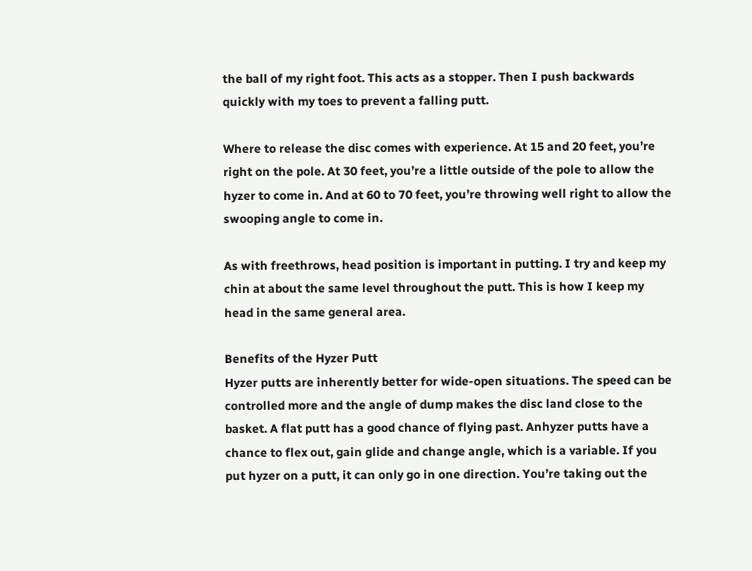the ball of my right foot. This acts as a stopper. Then I push backwards quickly with my toes to prevent a falling putt.

Where to release the disc comes with experience. At 15 and 20 feet, you’re right on the pole. At 30 feet, you’re a little outside of the pole to allow the hyzer to come in. And at 60 to 70 feet, you’re throwing well right to allow the swooping angle to come in.

As with freethrows, head position is important in putting. I try and keep my chin at about the same level throughout the putt. This is how I keep my head in the same general area.

Benefits of the Hyzer Putt
Hyzer putts are inherently better for wide-open situations. The speed can be controlled more and the angle of dump makes the disc land close to the basket. A flat putt has a good chance of flying past. Anhyzer putts have a chance to flex out, gain glide and change angle, which is a variable. If you put hyzer on a putt, it can only go in one direction. You’re taking out the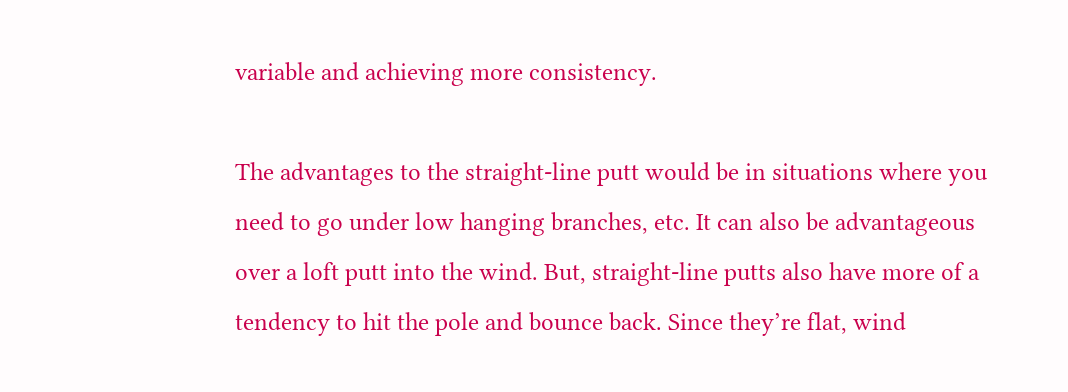variable and achieving more consistency.

The advantages to the straight-line putt would be in situations where you need to go under low hanging branches, etc. It can also be advantageous over a loft putt into the wind. But, straight-line putts also have more of a tendency to hit the pole and bounce back. Since they’re flat, wind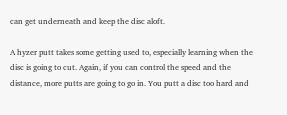can get underneath and keep the disc aloft.

A hyzer putt takes some getting used to, especially learning when the disc is going to cut. Again, if you can control the speed and the distance, more putts are going to go in. You putt a disc too hard and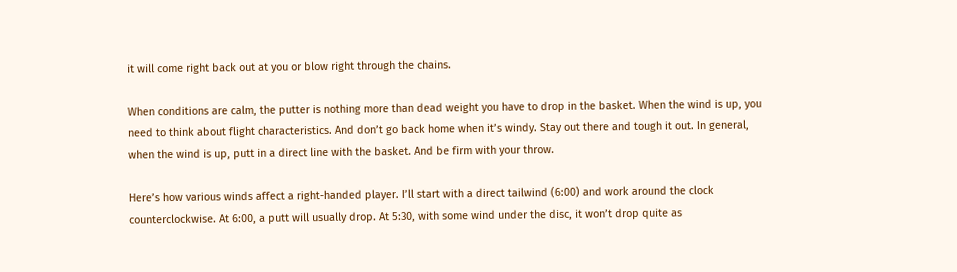it will come right back out at you or blow right through the chains.

When conditions are calm, the putter is nothing more than dead weight you have to drop in the basket. When the wind is up, you need to think about flight characteristics. And don’t go back home when it’s windy. Stay out there and tough it out. In general, when the wind is up, putt in a direct line with the basket. And be firm with your throw.

Here’s how various winds affect a right-handed player. I’ll start with a direct tailwind (6:00) and work around the clock counterclockwise. At 6:00, a putt will usually drop. At 5:30, with some wind under the disc, it won’t drop quite as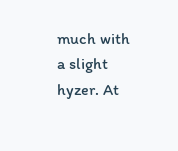much with a slight hyzer. At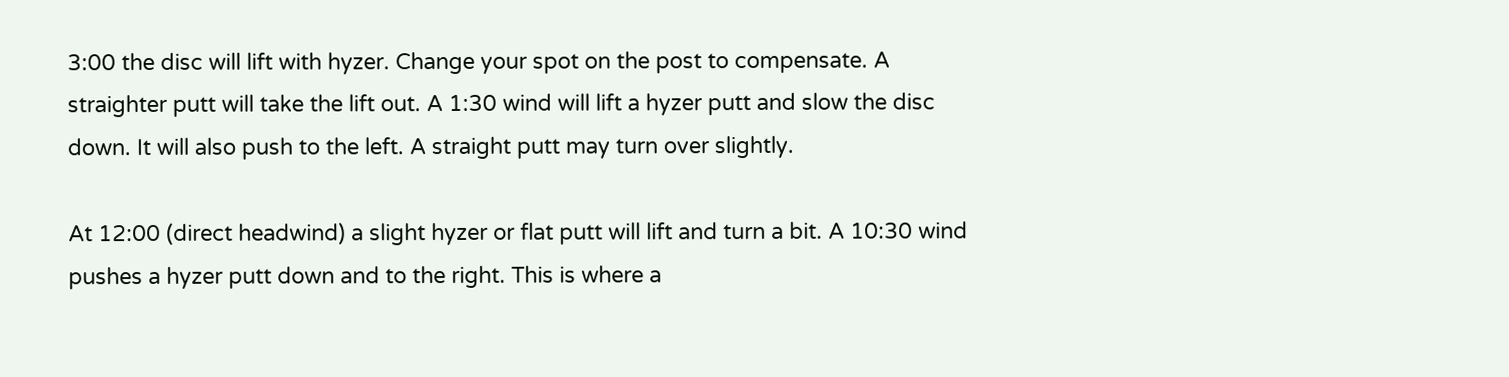3:00 the disc will lift with hyzer. Change your spot on the post to compensate. A straighter putt will take the lift out. A 1:30 wind will lift a hyzer putt and slow the disc down. It will also push to the left. A straight putt may turn over slightly.

At 12:00 (direct headwind) a slight hyzer or flat putt will lift and turn a bit. A 10:30 wind pushes a hyzer putt down and to the right. This is where a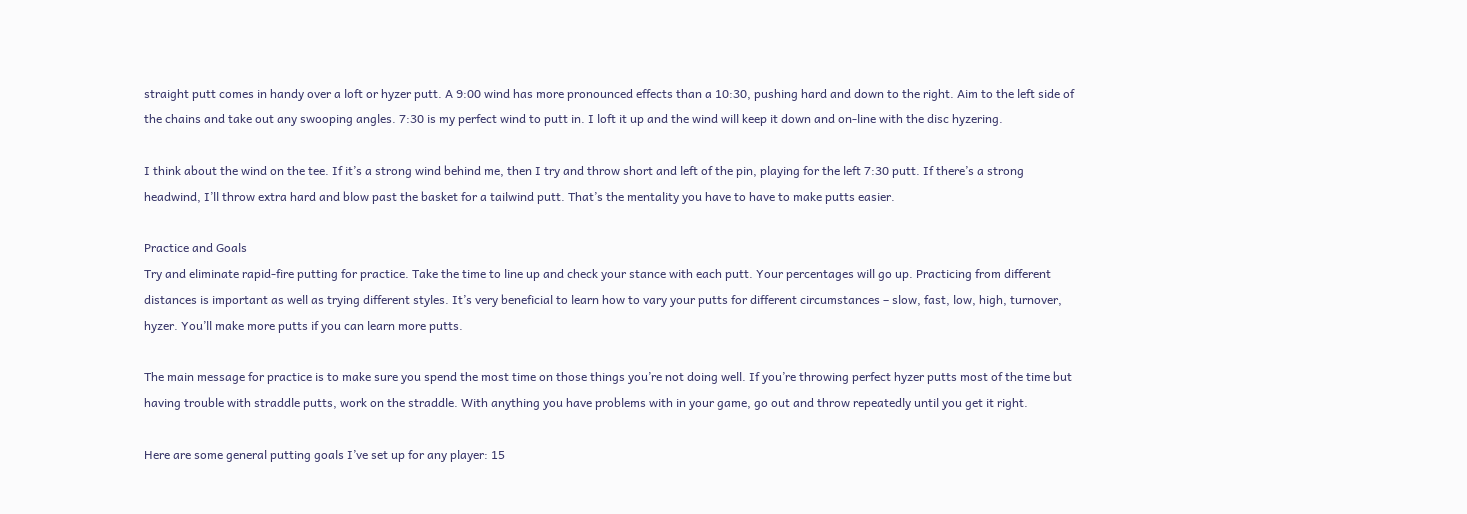straight putt comes in handy over a loft or hyzer putt. A 9:00 wind has more pronounced effects than a 10:30, pushing hard and down to the right. Aim to the left side of the chains and take out any swooping angles. 7:30 is my perfect wind to putt in. I loft it up and the wind will keep it down and on-line with the disc hyzering.

I think about the wind on the tee. If it’s a strong wind behind me, then I try and throw short and left of the pin, playing for the left 7:30 putt. If there’s a strong headwind, I’ll throw extra hard and blow past the basket for a tailwind putt. That’s the mentality you have to have to make putts easier.

Practice and Goals
Try and eliminate rapid-fire putting for practice. Take the time to line up and check your stance with each putt. Your percentages will go up. Practicing from different distances is important as well as trying different styles. It’s very beneficial to learn how to vary your putts for different circumstances – slow, fast, low, high, turnover, hyzer. You’ll make more putts if you can learn more putts.

The main message for practice is to make sure you spend the most time on those things you’re not doing well. If you’re throwing perfect hyzer putts most of the time but having trouble with straddle putts, work on the straddle. With anything you have problems with in your game, go out and throw repeatedly until you get it right.

Here are some general putting goals I’ve set up for any player: 15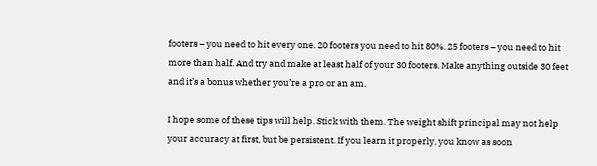footers – you need to hit every one. 20 footers you need to hit 80%. 25 footers – you need to hit more than half. And try and make at least half of your 30 footers. Make anything outside 30 feet and it’s a bonus whether you’re a pro or an am.

I hope some of these tips will help. Stick with them. The weight shift principal may not help your accuracy at first, but be persistent. If you learn it properly, you know as soon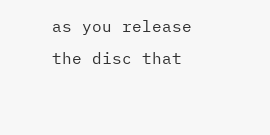as you release the disc that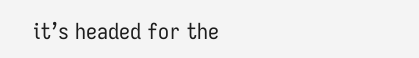it’s headed for the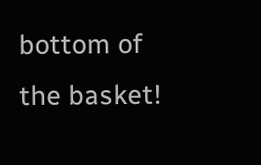bottom of the basket!